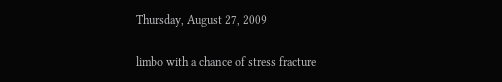Thursday, August 27, 2009

limbo with a chance of stress fracture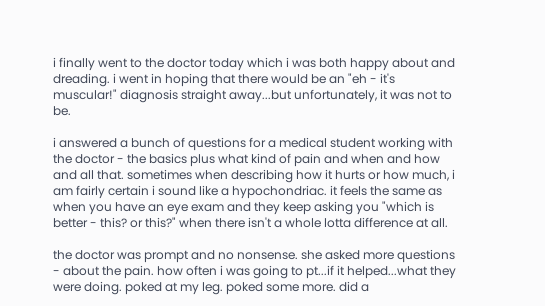i finally went to the doctor today which i was both happy about and dreading. i went in hoping that there would be an "eh - it's muscular!" diagnosis straight away...but unfortunately, it was not to be.

i answered a bunch of questions for a medical student working with the doctor - the basics plus what kind of pain and when and how and all that. sometimes when describing how it hurts or how much, i am fairly certain i sound like a hypochondriac. it feels the same as when you have an eye exam and they keep asking you "which is better - this? or this?" when there isn't a whole lotta difference at all.

the doctor was prompt and no nonsense. she asked more questions - about the pain. how often i was going to pt...if it helped...what they were doing. poked at my leg. poked some more. did a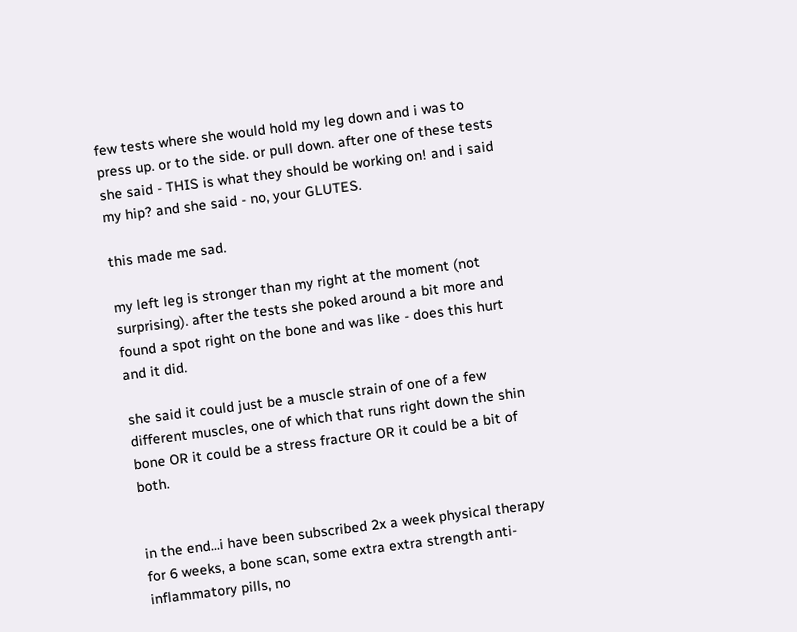few tests where she would hold my leg down and i was to press up. or to the side. or pull down. after one of these tests she said - THIS is what they should be working on! and i said my hip? and she said - no, your GLUTES.

this made me sad.

my left leg is stronger than my right at the moment (not surprising). after the tests she poked around a bit more and found a spot right on the bone and was like - does this hurt and it did.

she said it could just be a muscle strain of one of a few different muscles, one of which that runs right down the shin bone OR it could be a stress fracture OR it could be a bit of both.


in the end...i have been subscribed 2x a week physical therapy for 6 weeks, a bone scan, some extra extra strength anti-inflammatory pills, no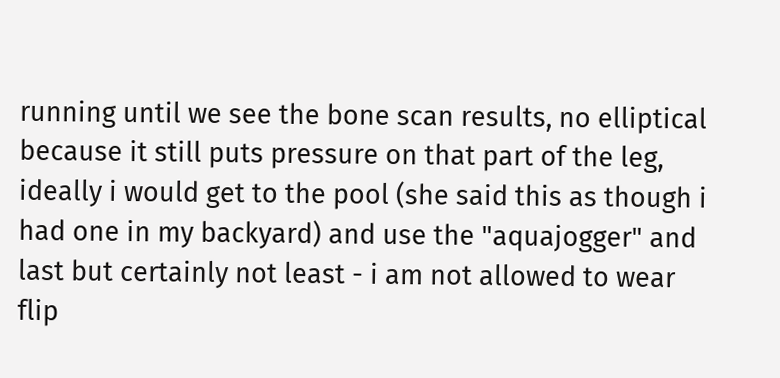running until we see the bone scan results, no elliptical because it still puts pressure on that part of the leg, ideally i would get to the pool (she said this as though i had one in my backyard) and use the "aquajogger" and last but certainly not least - i am not allowed to wear flip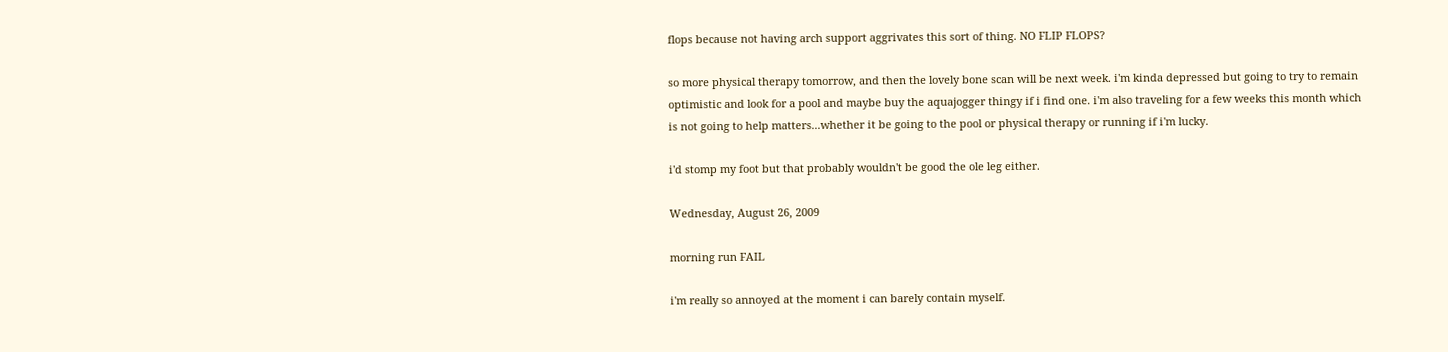flops because not having arch support aggrivates this sort of thing. NO FLIP FLOPS?

so more physical therapy tomorrow, and then the lovely bone scan will be next week. i'm kinda depressed but going to try to remain optimistic and look for a pool and maybe buy the aquajogger thingy if i find one. i'm also traveling for a few weeks this month which is not going to help matters...whether it be going to the pool or physical therapy or running if i'm lucky.

i'd stomp my foot but that probably wouldn't be good the ole leg either.

Wednesday, August 26, 2009

morning run FAIL

i'm really so annoyed at the moment i can barely contain myself.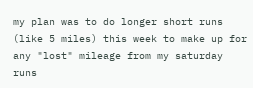my plan was to do longer short runs (like 5 miles) this week to make up for any "lost" mileage from my saturday runs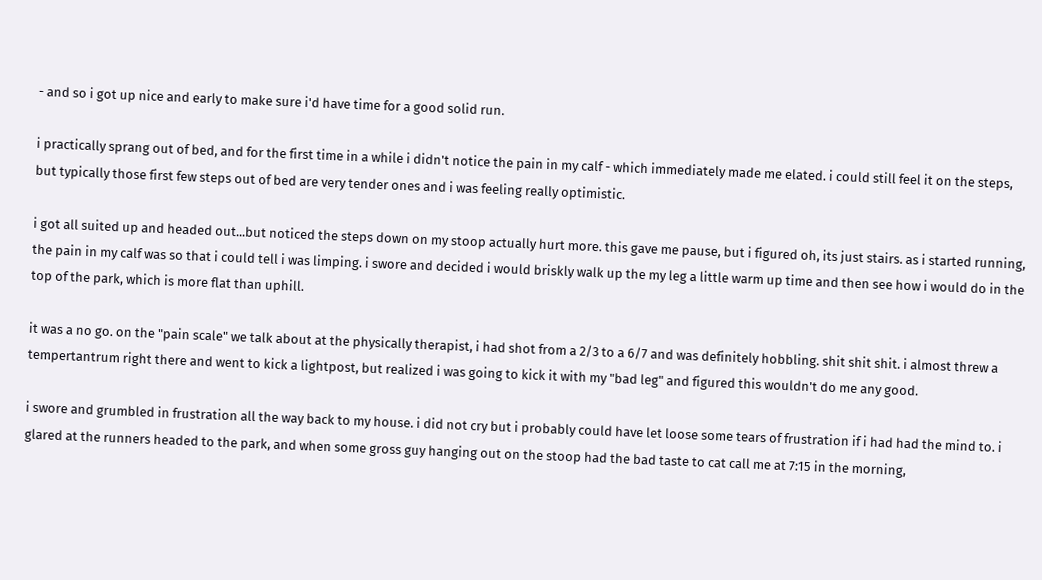- and so i got up nice and early to make sure i'd have time for a good solid run.

i practically sprang out of bed, and for the first time in a while i didn't notice the pain in my calf - which immediately made me elated. i could still feel it on the steps, but typically those first few steps out of bed are very tender ones and i was feeling really optimistic.

i got all suited up and headed out...but noticed the steps down on my stoop actually hurt more. this gave me pause, but i figured oh, its just stairs. as i started running, the pain in my calf was so that i could tell i was limping. i swore and decided i would briskly walk up the my leg a little warm up time and then see how i would do in the top of the park, which is more flat than uphill.

it was a no go. on the "pain scale" we talk about at the physically therapist, i had shot from a 2/3 to a 6/7 and was definitely hobbling. shit shit shit. i almost threw a tempertantrum right there and went to kick a lightpost, but realized i was going to kick it with my "bad leg" and figured this wouldn't do me any good.

i swore and grumbled in frustration all the way back to my house. i did not cry but i probably could have let loose some tears of frustration if i had had the mind to. i glared at the runners headed to the park, and when some gross guy hanging out on the stoop had the bad taste to cat call me at 7:15 in the morning,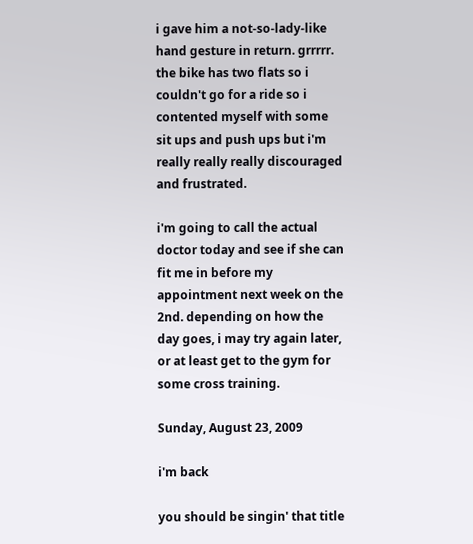i gave him a not-so-lady-like hand gesture in return. grrrrr. the bike has two flats so i couldn't go for a ride so i contented myself with some sit ups and push ups but i'm really really really discouraged and frustrated.

i'm going to call the actual doctor today and see if she can fit me in before my appointment next week on the 2nd. depending on how the day goes, i may try again later, or at least get to the gym for some cross training.

Sunday, August 23, 2009

i'm back

you should be singin' that title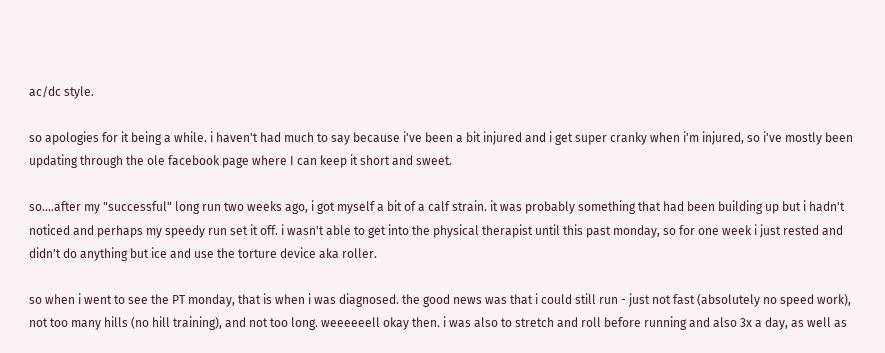ac/dc style.

so apologies for it being a while. i haven't had much to say because i've been a bit injured and i get super cranky when i'm injured, so i've mostly been updating through the ole facebook page where I can keep it short and sweet.

so....after my "successful" long run two weeks ago, i got myself a bit of a calf strain. it was probably something that had been building up but i hadn't noticed and perhaps my speedy run set it off. i wasn't able to get into the physical therapist until this past monday, so for one week i just rested and didn't do anything but ice and use the torture device aka roller.

so when i went to see the PT monday, that is when i was diagnosed. the good news was that i could still run - just not fast (absolutely no speed work), not too many hills (no hill training), and not too long. weeeeeell okay then. i was also to stretch and roll before running and also 3x a day, as well as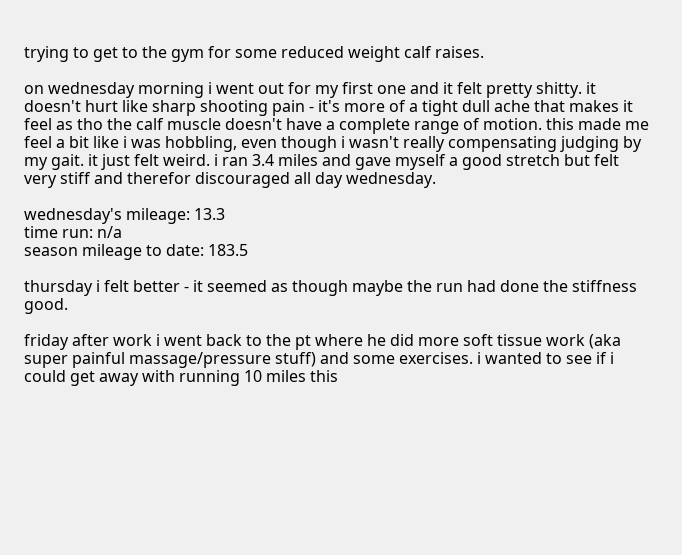trying to get to the gym for some reduced weight calf raises.

on wednesday morning i went out for my first one and it felt pretty shitty. it doesn't hurt like sharp shooting pain - it's more of a tight dull ache that makes it feel as tho the calf muscle doesn't have a complete range of motion. this made me feel a bit like i was hobbling, even though i wasn't really compensating judging by my gait. it just felt weird. i ran 3.4 miles and gave myself a good stretch but felt very stiff and therefor discouraged all day wednesday.

wednesday's mileage: 13.3
time run: n/a
season mileage to date: 183.5

thursday i felt better - it seemed as though maybe the run had done the stiffness good.

friday after work i went back to the pt where he did more soft tissue work (aka super painful massage/pressure stuff) and some exercises. i wanted to see if i could get away with running 10 miles this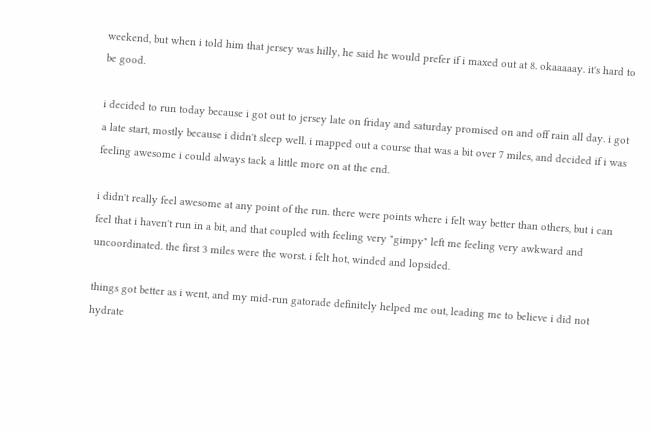weekend, but when i told him that jersey was hilly, he said he would prefer if i maxed out at 8. okaaaaay. it's hard to be good.

i decided to run today because i got out to jersey late on friday and saturday promised on and off rain all day. i got a late start, mostly because i didn't sleep well. i mapped out a course that was a bit over 7 miles, and decided if i was feeling awesome i could always tack a little more on at the end.

i didn't really feel awesome at any point of the run. there were points where i felt way better than others, but i can feel that i haven't run in a bit, and that coupled with feeling very "gimpy" left me feeling very awkward and uncoordinated. the first 3 miles were the worst. i felt hot, winded and lopsided.

things got better as i went, and my mid-run gatorade definitely helped me out, leading me to believe i did not hydrate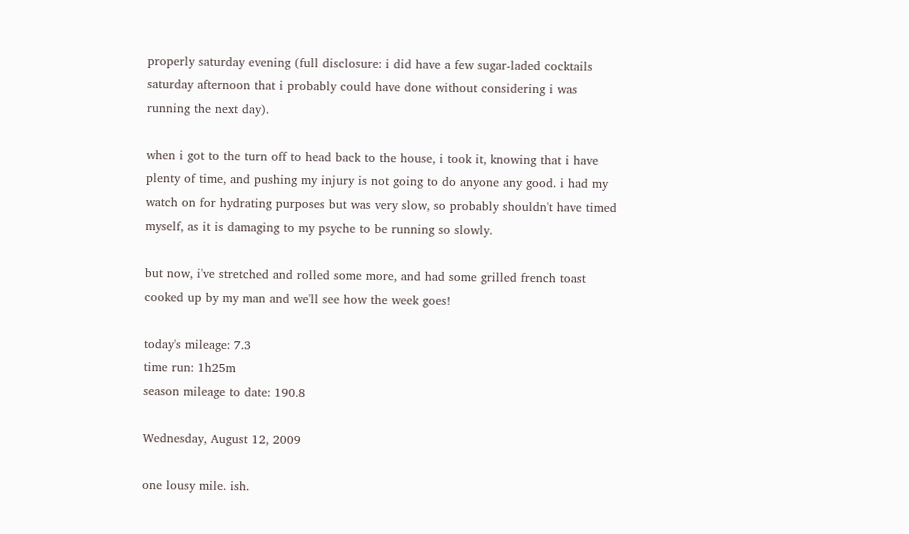properly saturday evening (full disclosure: i did have a few sugar-laded cocktails saturday afternoon that i probably could have done without considering i was running the next day).

when i got to the turn off to head back to the house, i took it, knowing that i have plenty of time, and pushing my injury is not going to do anyone any good. i had my watch on for hydrating purposes but was very slow, so probably shouldn't have timed myself, as it is damaging to my psyche to be running so slowly.

but now, i've stretched and rolled some more, and had some grilled french toast cooked up by my man and we'll see how the week goes!

today's mileage: 7.3
time run: 1h25m
season mileage to date: 190.8

Wednesday, August 12, 2009

one lousy mile. ish.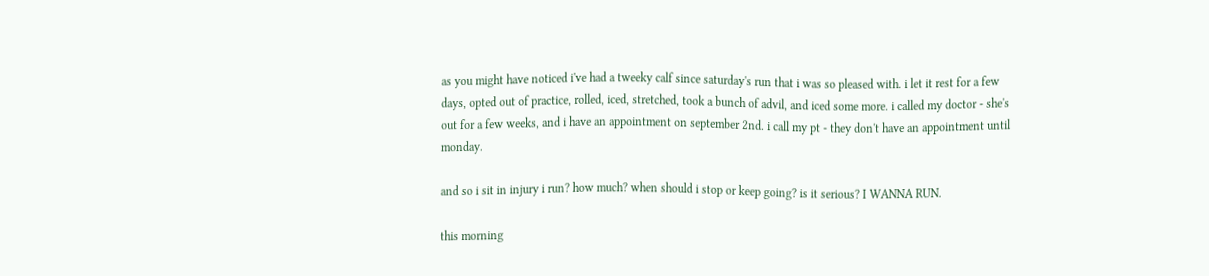as you might have noticed i've had a tweeky calf since saturday's run that i was so pleased with. i let it rest for a few days, opted out of practice, rolled, iced, stretched, took a bunch of advil, and iced some more. i called my doctor - she's out for a few weeks, and i have an appointment on september 2nd. i call my pt - they don't have an appointment until monday.

and so i sit in injury i run? how much? when should i stop or keep going? is it serious? I WANNA RUN.

this morning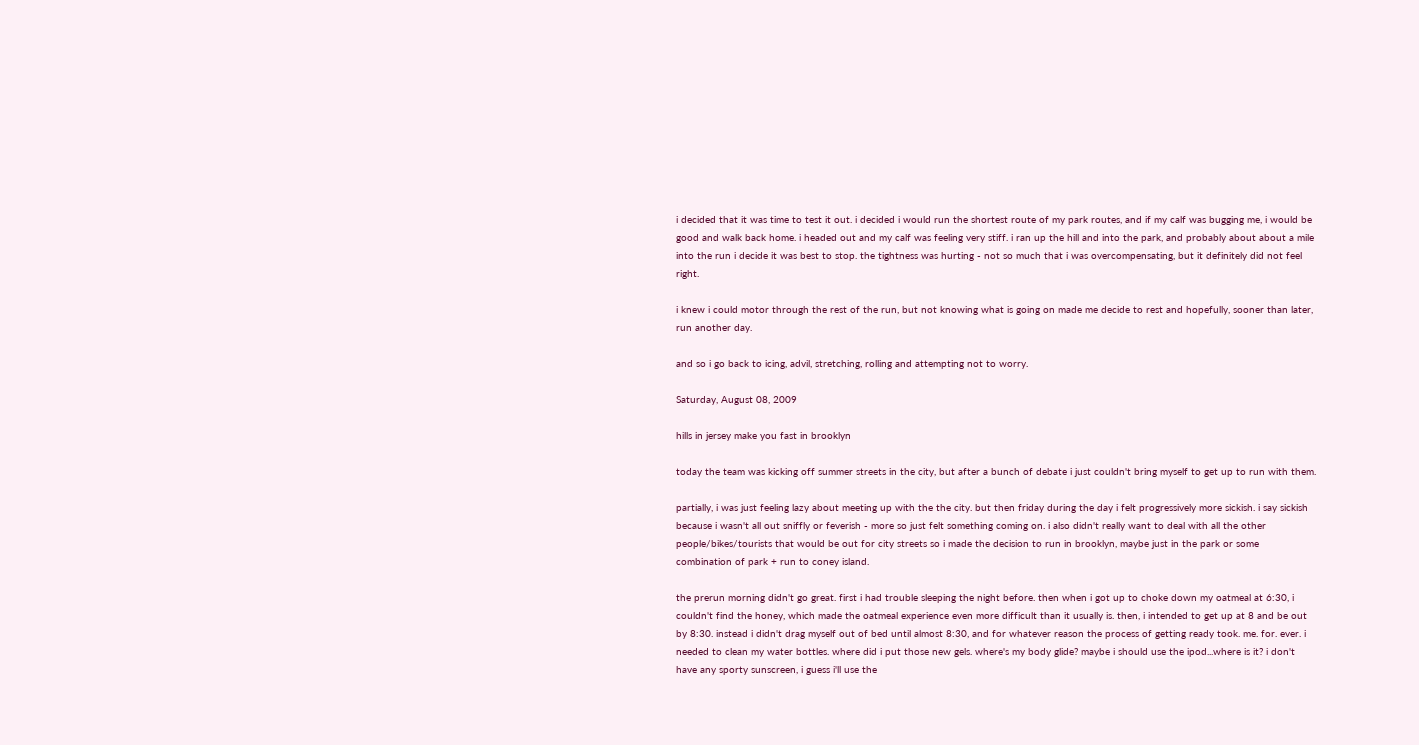i decided that it was time to test it out. i decided i would run the shortest route of my park routes, and if my calf was bugging me, i would be good and walk back home. i headed out and my calf was feeling very stiff. i ran up the hill and into the park, and probably about about a mile into the run i decide it was best to stop. the tightness was hurting - not so much that i was overcompensating, but it definitely did not feel right.

i knew i could motor through the rest of the run, but not knowing what is going on made me decide to rest and hopefully, sooner than later, run another day.

and so i go back to icing, advil, stretching, rolling and attempting not to worry.

Saturday, August 08, 2009

hills in jersey make you fast in brooklyn

today the team was kicking off summer streets in the city, but after a bunch of debate i just couldn't bring myself to get up to run with them.

partially, i was just feeling lazy about meeting up with the the city. but then friday during the day i felt progressively more sickish. i say sickish because i wasn't all out sniffly or feverish - more so just felt something coming on. i also didn't really want to deal with all the other people/bikes/tourists that would be out for city streets so i made the decision to run in brooklyn, maybe just in the park or some combination of park + run to coney island.

the prerun morning didn't go great. first i had trouble sleeping the night before. then when i got up to choke down my oatmeal at 6:30, i couldn't find the honey, which made the oatmeal experience even more difficult than it usually is. then, i intended to get up at 8 and be out by 8:30. instead i didn't drag myself out of bed until almost 8:30, and for whatever reason the process of getting ready took. me. for. ever. i needed to clean my water bottles. where did i put those new gels. where's my body glide? maybe i should use the ipod...where is it? i don't have any sporty sunscreen, i guess i'll use the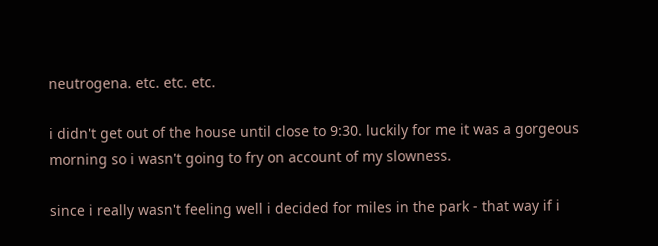neutrogena. etc. etc. etc.

i didn't get out of the house until close to 9:30. luckily for me it was a gorgeous morning so i wasn't going to fry on account of my slowness.

since i really wasn't feeling well i decided for miles in the park - that way if i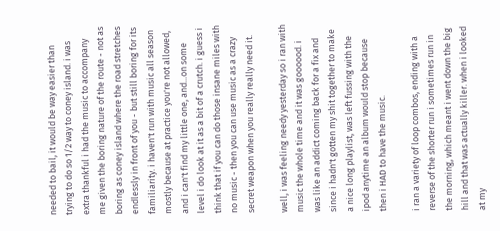needed to bail, it would be way easier than trying to do so 1/2 way to coney island. i was extra thankful i had the music to accompany me given the boring nature of the route - not as boring as coney island where the road stretches endlessly in front of you - but still boring for its familiarity. i haven't run with music all season mostly because at practice you're not allowed, and i can't find my little one, and...on some level i do look at it as a bit of a crutch. i guess i think that if you can do those insane miles with no music - then you can use music as a crazy secret weapon when you really really need it.

well, i was feeling needy yesterday so i ran with music the whole time and it was goooood. i was like an addict coming back for a fix and since i hadn't gotten my shit together to make a nice long playlist, was left fussing with the ipod anytime an album would stop because then i HAD to have the music.

i ran a variety of loop combos, ending with a reverse of the shorter run i sometimes run in the morning, which meant i went down the big hill and that was actually killer. when i looked at my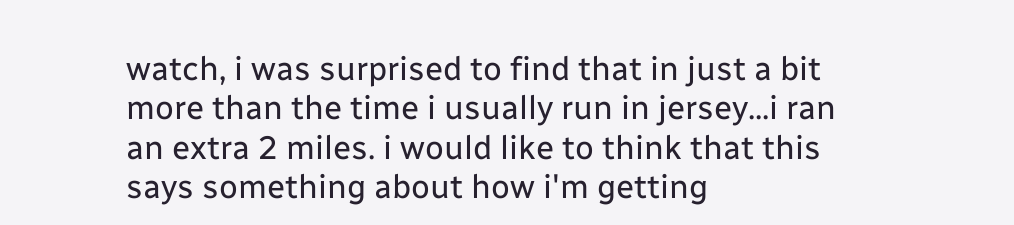watch, i was surprised to find that in just a bit more than the time i usually run in jersey...i ran an extra 2 miles. i would like to think that this says something about how i'm getting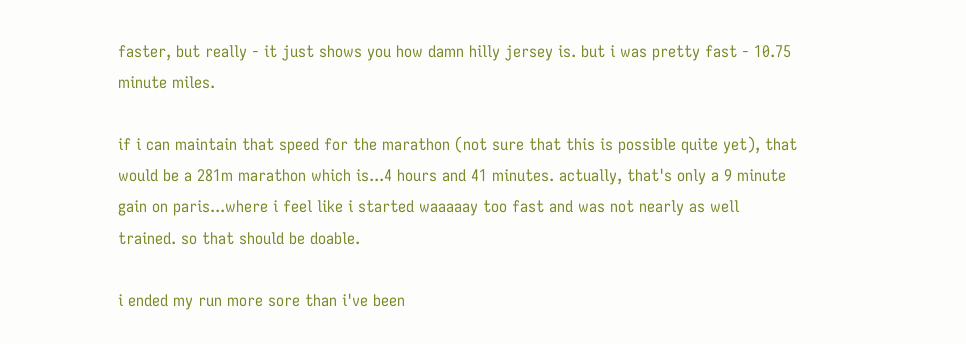faster, but really - it just shows you how damn hilly jersey is. but i was pretty fast - 10.75 minute miles.

if i can maintain that speed for the marathon (not sure that this is possible quite yet), that would be a 281m marathon which is...4 hours and 41 minutes. actually, that's only a 9 minute gain on paris...where i feel like i started waaaaay too fast and was not nearly as well trained. so that should be doable.

i ended my run more sore than i've been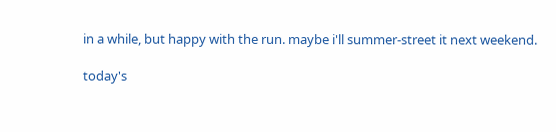in a while, but happy with the run. maybe i'll summer-street it next weekend.

today's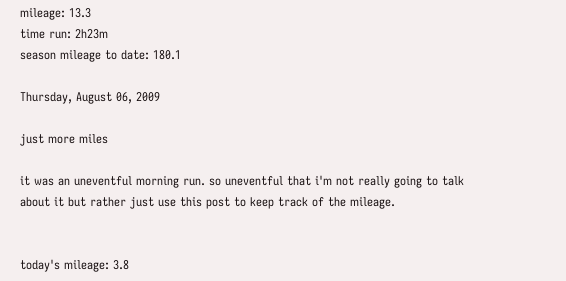mileage: 13.3
time run: 2h23m
season mileage to date: 180.1

Thursday, August 06, 2009

just more miles

it was an uneventful morning run. so uneventful that i'm not really going to talk about it but rather just use this post to keep track of the mileage.


today's mileage: 3.8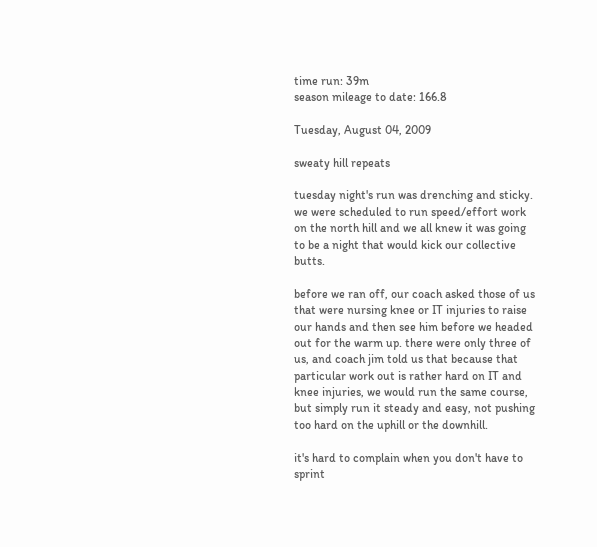time run: 39m
season mileage to date: 166.8

Tuesday, August 04, 2009

sweaty hill repeats

tuesday night's run was drenching and sticky. we were scheduled to run speed/effort work on the north hill and we all knew it was going to be a night that would kick our collective butts.

before we ran off, our coach asked those of us that were nursing knee or IT injuries to raise our hands and then see him before we headed out for the warm up. there were only three of us, and coach jim told us that because that particular work out is rather hard on IT and knee injuries, we would run the same course, but simply run it steady and easy, not pushing too hard on the uphill or the downhill.

it's hard to complain when you don't have to sprint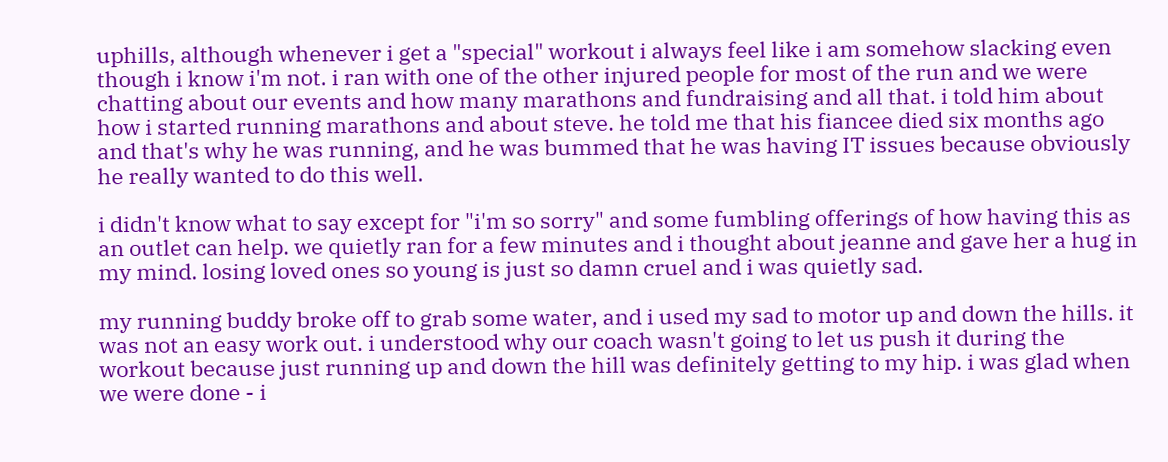uphills, although whenever i get a "special" workout i always feel like i am somehow slacking even though i know i'm not. i ran with one of the other injured people for most of the run and we were chatting about our events and how many marathons and fundraising and all that. i told him about how i started running marathons and about steve. he told me that his fiancee died six months ago and that's why he was running, and he was bummed that he was having IT issues because obviously he really wanted to do this well.

i didn't know what to say except for "i'm so sorry" and some fumbling offerings of how having this as an outlet can help. we quietly ran for a few minutes and i thought about jeanne and gave her a hug in my mind. losing loved ones so young is just so damn cruel and i was quietly sad.

my running buddy broke off to grab some water, and i used my sad to motor up and down the hills. it was not an easy work out. i understood why our coach wasn't going to let us push it during the workout because just running up and down the hill was definitely getting to my hip. i was glad when we were done - i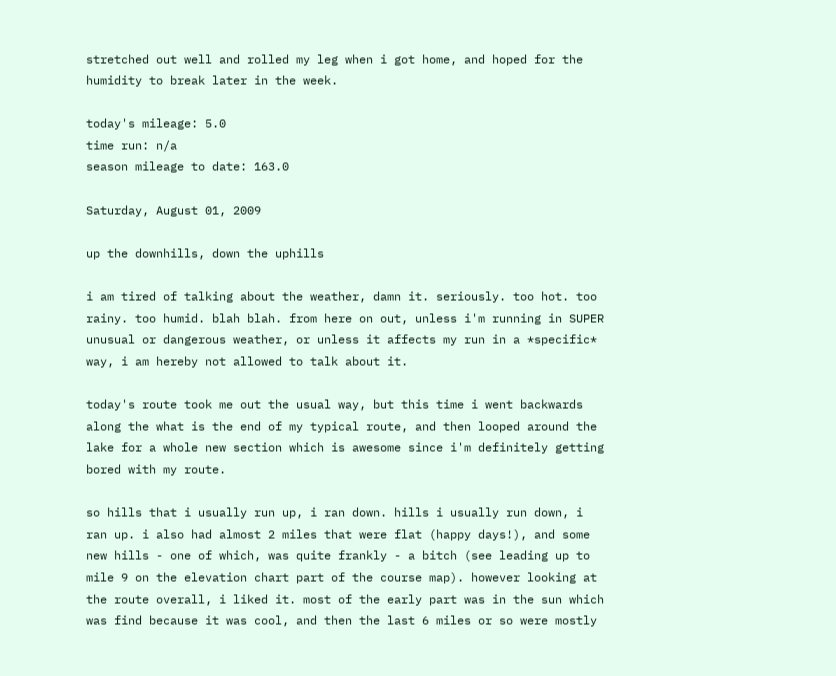stretched out well and rolled my leg when i got home, and hoped for the humidity to break later in the week.

today's mileage: 5.0
time run: n/a
season mileage to date: 163.0

Saturday, August 01, 2009

up the downhills, down the uphills

i am tired of talking about the weather, damn it. seriously. too hot. too rainy. too humid. blah blah. from here on out, unless i'm running in SUPER unusual or dangerous weather, or unless it affects my run in a *specific* way, i am hereby not allowed to talk about it.

today's route took me out the usual way, but this time i went backwards along the what is the end of my typical route, and then looped around the lake for a whole new section which is awesome since i'm definitely getting bored with my route.

so hills that i usually run up, i ran down. hills i usually run down, i ran up. i also had almost 2 miles that were flat (happy days!), and some new hills - one of which, was quite frankly - a bitch (see leading up to mile 9 on the elevation chart part of the course map). however looking at the route overall, i liked it. most of the early part was in the sun which was find because it was cool, and then the last 6 miles or so were mostly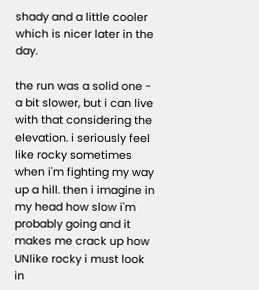shady and a little cooler which is nicer later in the day.

the run was a solid one - a bit slower, but i can live with that considering the elevation. i seriously feel like rocky sometimes when i'm fighting my way up a hill. then i imagine in my head how slow i'm probably going and it makes me crack up how UNlike rocky i must look in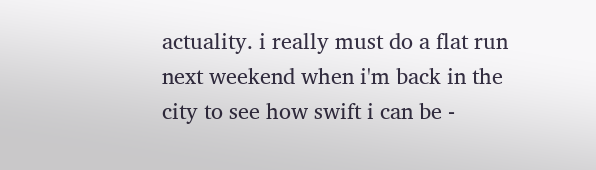actuality. i really must do a flat run next weekend when i'm back in the city to see how swift i can be -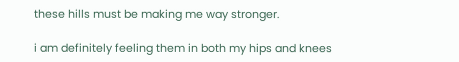these hills must be making me way stronger.

i am definitely feeling them in both my hips and knees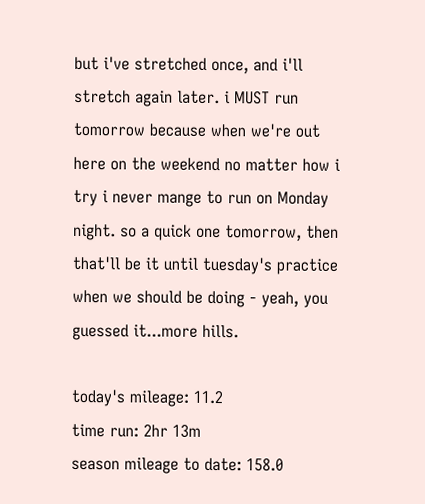but i've stretched once, and i'll stretch again later. i MUST run tomorrow because when we're out here on the weekend no matter how i try i never mange to run on Monday night. so a quick one tomorrow, then that'll be it until tuesday's practice when we should be doing - yeah, you guessed it...more hills.

today's mileage: 11.2
time run: 2hr 13m
season mileage to date: 158.0